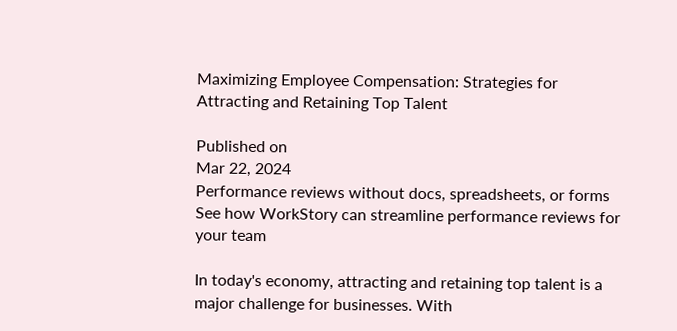Maximizing Employee Compensation: Strategies for Attracting and Retaining Top Talent

Published on
Mar 22, 2024
Performance reviews without docs, spreadsheets, or forms
See how WorkStory can streamline performance reviews for your team

In today's economy, attracting and retaining top talent is a major challenge for businesses. With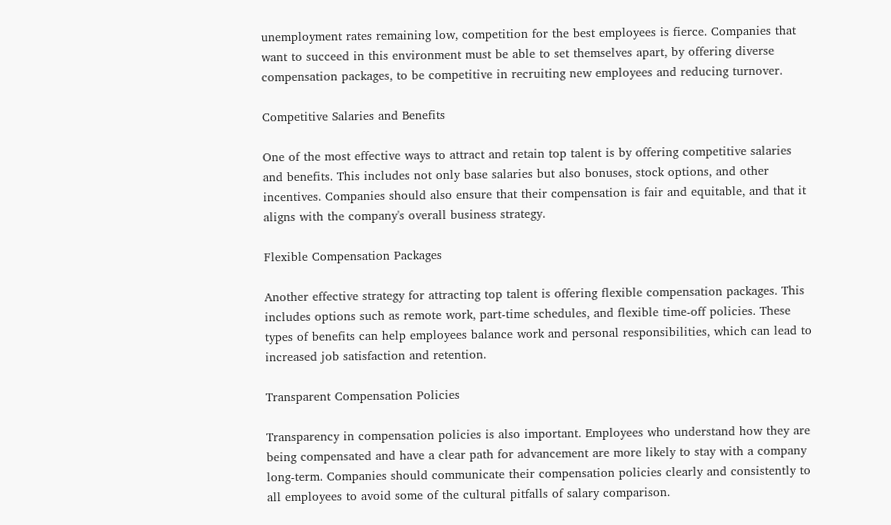unemployment rates remaining low, competition for the best employees is fierce. Companies that want to succeed in this environment must be able to set themselves apart, by offering diverse compensation packages, to be competitive in recruiting new employees and reducing turnover.

Competitive Salaries and Benefits

One of the most effective ways to attract and retain top talent is by offering competitive salaries and benefits. This includes not only base salaries but also bonuses, stock options, and other incentives. Companies should also ensure that their compensation is fair and equitable, and that it aligns with the company's overall business strategy.

Flexible Compensation Packages

Another effective strategy for attracting top talent is offering flexible compensation packages. This includes options such as remote work, part-time schedules, and flexible time-off policies. These types of benefits can help employees balance work and personal responsibilities, which can lead to increased job satisfaction and retention.

Transparent Compensation Policies

Transparency in compensation policies is also important. Employees who understand how they are being compensated and have a clear path for advancement are more likely to stay with a company long-term. Companies should communicate their compensation policies clearly and consistently to all employees to avoid some of the cultural pitfalls of salary comparison.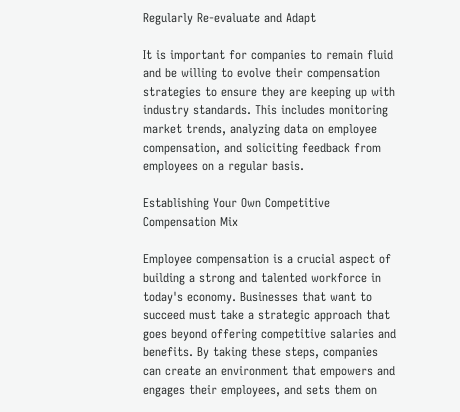Regularly Re-evaluate and Adapt

It is important for companies to remain fluid and be willing to evolve their compensation strategies to ensure they are keeping up with industry standards. This includes monitoring market trends, analyzing data on employee compensation, and soliciting feedback from employees on a regular basis.

Establishing Your Own Competitive Compensation Mix

Employee compensation is a crucial aspect of building a strong and talented workforce in today's economy. Businesses that want to succeed must take a strategic approach that goes beyond offering competitive salaries and benefits. By taking these steps, companies can create an environment that empowers and engages their employees, and sets them on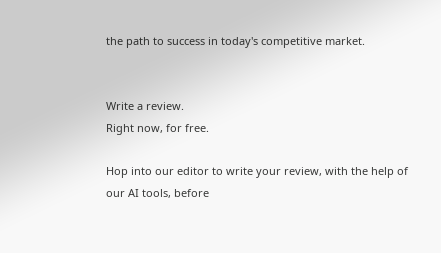the path to success in today's competitive market.


Write a review.
Right now, for free.

Hop into our editor to write your review, with the help of our AI tools, before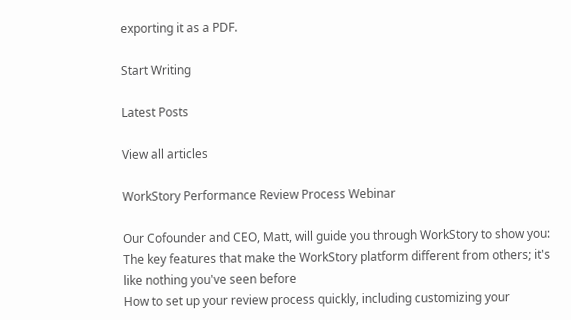exporting it as a PDF.

Start Writing

Latest Posts

View all articles

WorkStory Performance Review Process Webinar

Our Cofounder and CEO, Matt, will guide you through WorkStory to show you:
The key features that make the WorkStory platform different from others; it's like nothing you've seen before
How to set up your review process quickly, including customizing your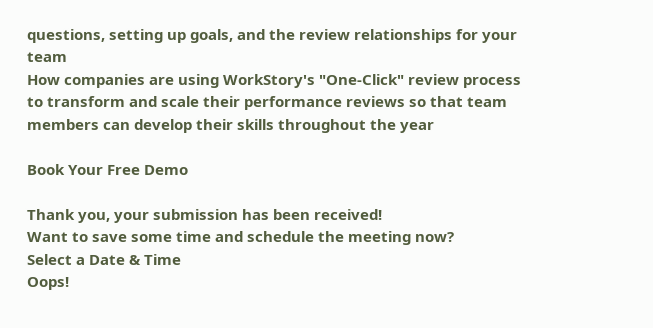questions, setting up goals, and the review relationships for your team
How companies are using WorkStory's "One-Click" review process to transform and scale their performance reviews so that team members can develop their skills throughout the year

Book Your Free Demo

Thank you, your submission has been received!
Want to save some time and schedule the meeting now?
Select a Date & Time
Oops!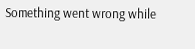Something went wrong while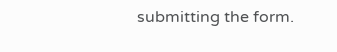submitting the form.